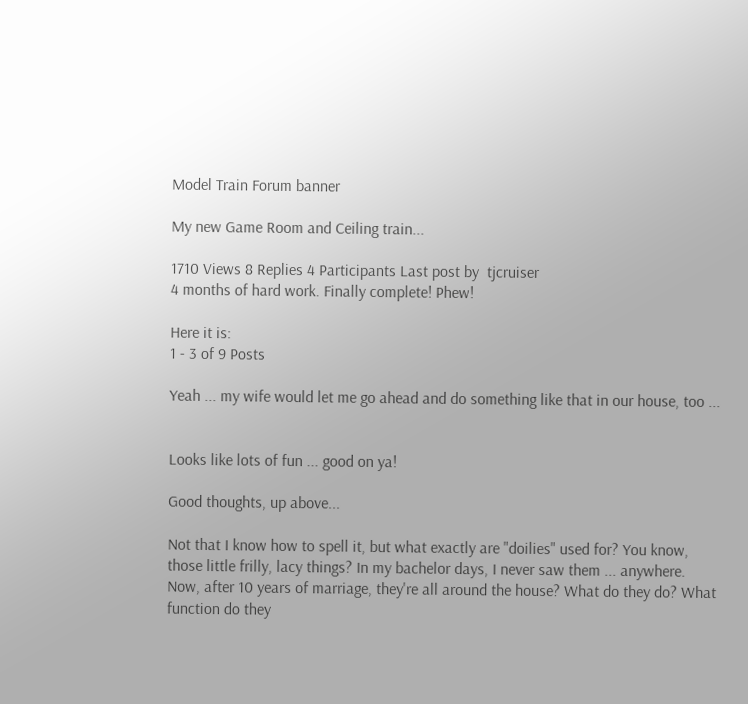Model Train Forum banner

My new Game Room and Ceiling train...

1710 Views 8 Replies 4 Participants Last post by  tjcruiser
4 months of hard work. Finally complete! Phew!

Here it is:
1 - 3 of 9 Posts

Yeah ... my wife would let me go ahead and do something like that in our house, too ...


Looks like lots of fun ... good on ya!

Good thoughts, up above...

Not that I know how to spell it, but what exactly are "doilies" used for? You know, those little frilly, lacy things? In my bachelor days, I never saw them ... anywhere. Now, after 10 years of marriage, they're all around the house? What do they do? What function do they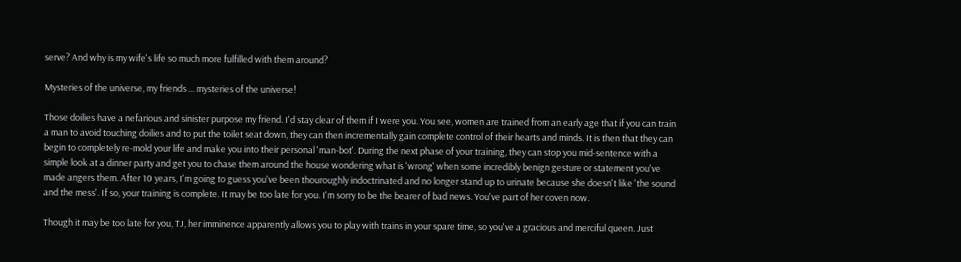serve? And why is my wife's life so much more fulfilled with them around?

Mysteries of the universe, my friends ... mysteries of the universe!

Those doilies have a nefarious and sinister purpose my friend. I'd stay clear of them if I were you. You see, women are trained from an early age that if you can train a man to avoid touching doilies and to put the toilet seat down, they can then incrementally gain complete control of their hearts and minds. It is then that they can begin to completely re-mold your life and make you into their personal 'man-bot'. During the next phase of your training, they can stop you mid-sentence with a simple look at a dinner party and get you to chase them around the house wondering what is 'wrong' when some incredibly benign gesture or statement you've made angers them. After 10 years, I'm going to guess you've been thouroughly indoctrinated and no longer stand up to urinate because she doesn't like 'the sound and the mess'. If so, your training is complete. It may be too late for you. I'm sorry to be the bearer of bad news. You've part of her coven now.

Though it may be too late for you, TJ, her imminence apparently allows you to play with trains in your spare time, so you've a gracious and merciful queen. Just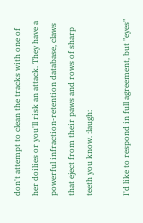don't attempt to clean the tracks with one of her doilies or you'll risk an attack. They have a powerful infraction-retention database, claws that eject from their paws and rows of sharp teeth you know. :laugh:

I'd like to respond in full agreement, but "eyes"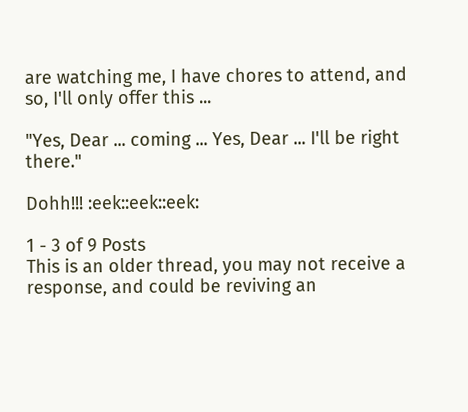are watching me, I have chores to attend, and so, I'll only offer this ...

"Yes, Dear ... coming ... Yes, Dear ... I'll be right there."

Dohh!!! :eek::eek::eek:

1 - 3 of 9 Posts
This is an older thread, you may not receive a response, and could be reviving an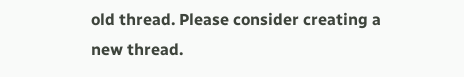old thread. Please consider creating a new thread.